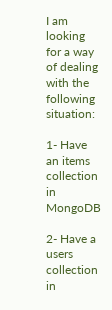I am looking for a way of dealing with the following situation:

1- Have an items collection in MongoDB

2- Have a users collection in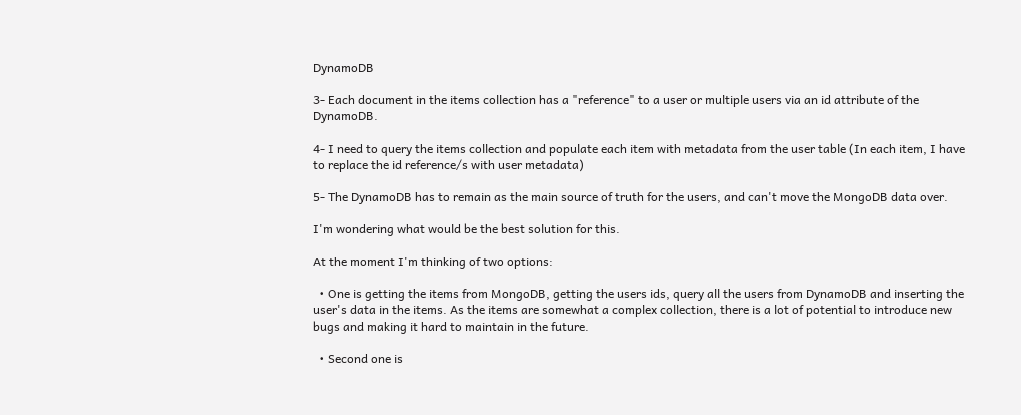DynamoDB

3- Each document in the items collection has a "reference" to a user or multiple users via an id attribute of the DynamoDB.

4- I need to query the items collection and populate each item with metadata from the user table (In each item, I have to replace the id reference/s with user metadata)

5- The DynamoDB has to remain as the main source of truth for the users, and can't move the MongoDB data over.

I'm wondering what would be the best solution for this.

At the moment I'm thinking of two options:

  • One is getting the items from MongoDB, getting the users ids, query all the users from DynamoDB and inserting the user's data in the items. As the items are somewhat a complex collection, there is a lot of potential to introduce new bugs and making it hard to maintain in the future.

  • Second one is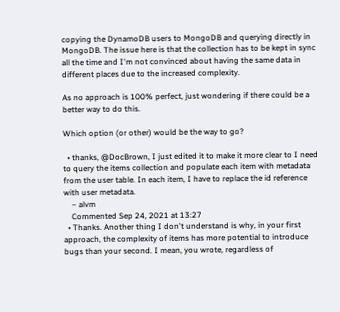copying the DynamoDB users to MongoDB and querying directly in MongoDB. The issue here is that the collection has to be kept in sync all the time and I'm not convinced about having the same data in different places due to the increased complexity.

As no approach is 100% perfect, just wondering if there could be a better way to do this.

Which option (or other) would be the way to go?

  • thanks, @DocBrown, I just edited it to make it more clear to I need to query the items collection and populate each item with metadata from the user table. In each item, I have to replace the id reference with user metadata.
    – alvm
    Commented Sep 24, 2021 at 13:27
  • Thanks. Another thing I don't understand is why, in your first approach, the complexity of items has more potential to introduce bugs than your second. I mean, you wrote, regardless of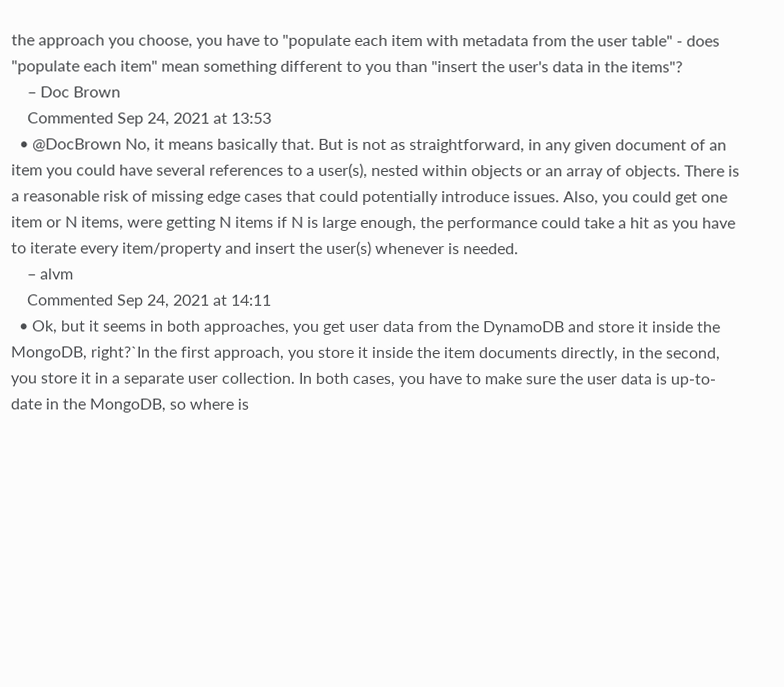the approach you choose, you have to "populate each item with metadata from the user table" - does "populate each item" mean something different to you than "insert the user's data in the items"?
    – Doc Brown
    Commented Sep 24, 2021 at 13:53
  • @DocBrown No, it means basically that. But is not as straightforward, in any given document of an item you could have several references to a user(s), nested within objects or an array of objects. There is a reasonable risk of missing edge cases that could potentially introduce issues. Also, you could get one item or N items, were getting N items if N is large enough, the performance could take a hit as you have to iterate every item/property and insert the user(s) whenever is needed.
    – alvm
    Commented Sep 24, 2021 at 14:11
  • Ok, but it seems in both approaches, you get user data from the DynamoDB and store it inside the MongoDB, right?`In the first approach, you store it inside the item documents directly, in the second, you store it in a separate user collection. In both cases, you have to make sure the user data is up-to-date in the MongoDB, so where is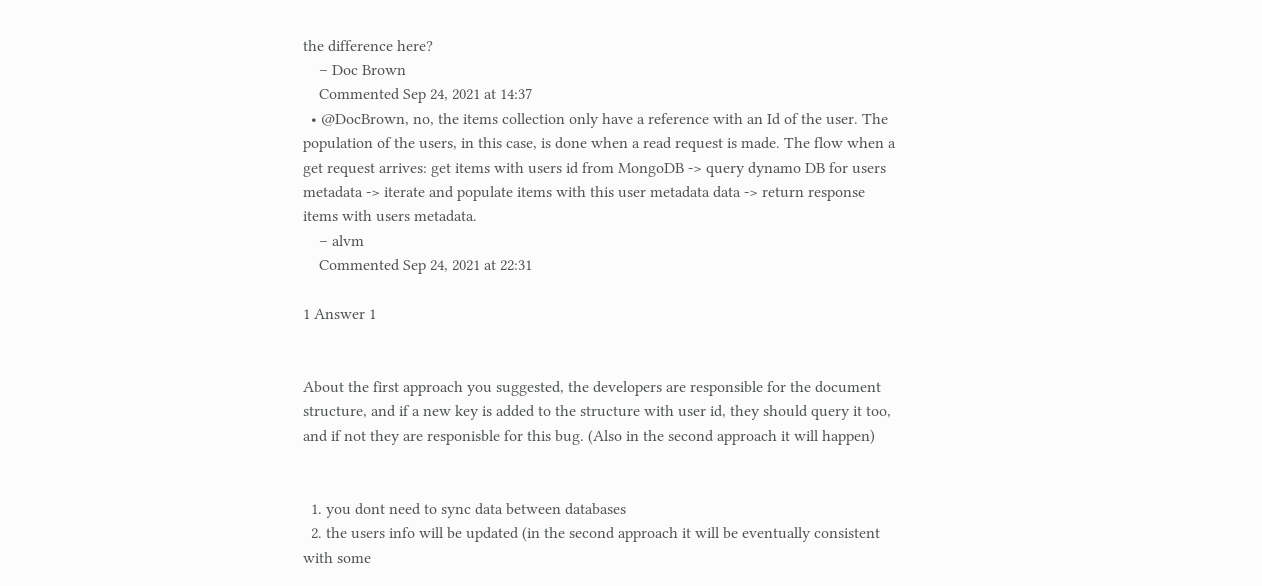the difference here?
    – Doc Brown
    Commented Sep 24, 2021 at 14:37
  • @DocBrown, no, the items collection only have a reference with an Id of the user. The population of the users, in this case, is done when a read request is made. The flow when a get request arrives: get items with users id from MongoDB -> query dynamo DB for users metadata -> iterate and populate items with this user metadata data -> return response items with users metadata.
    – alvm
    Commented Sep 24, 2021 at 22:31

1 Answer 1


About the first approach you suggested, the developers are responsible for the document structure, and if a new key is added to the structure with user id, they should query it too, and if not they are responisble for this bug. (Also in the second approach it will happen)


  1. you dont need to sync data between databases
  2. the users info will be updated (in the second approach it will be eventually consistent with some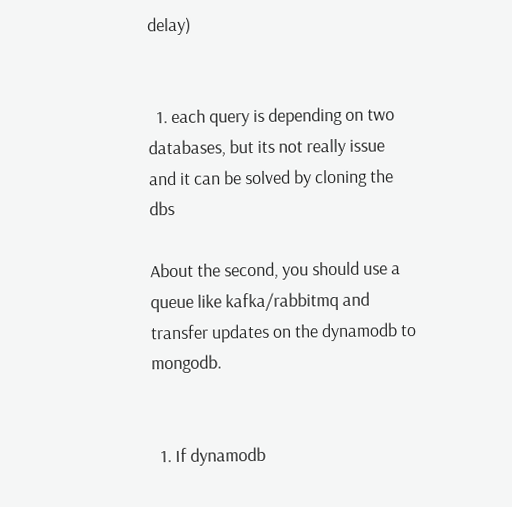delay)


  1. each query is depending on two databases, but its not really issue and it can be solved by cloning the dbs

About the second, you should use a queue like kafka/rabbitmq and transfer updates on the dynamodb to mongodb.


  1. If dynamodb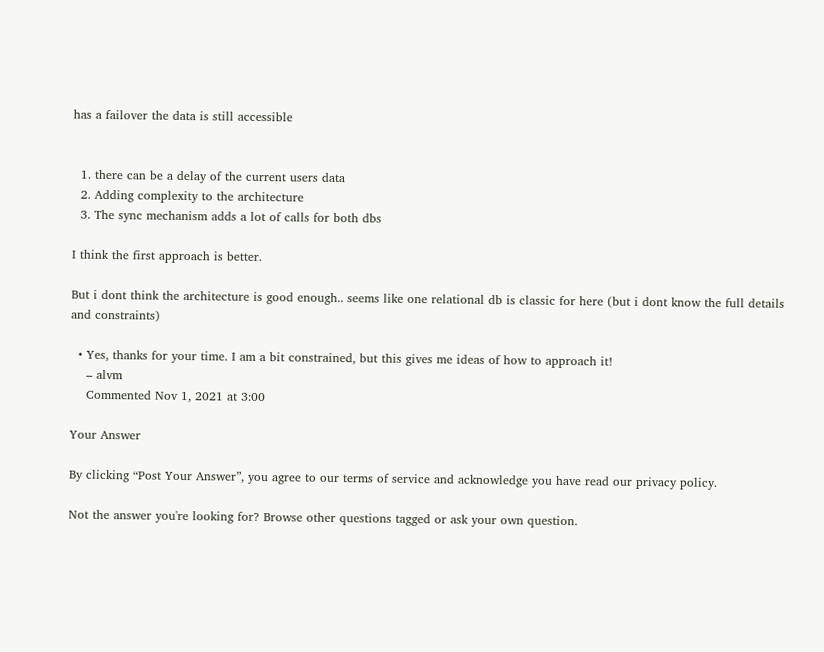has a failover the data is still accessible


  1. there can be a delay of the current users data
  2. Adding complexity to the architecture
  3. The sync mechanism adds a lot of calls for both dbs

I think the first approach is better.

But i dont think the architecture is good enough.. seems like one relational db is classic for here (but i dont know the full details and constraints)

  • Yes, thanks for your time. I am a bit constrained, but this gives me ideas of how to approach it!
    – alvm
    Commented Nov 1, 2021 at 3:00

Your Answer

By clicking “Post Your Answer”, you agree to our terms of service and acknowledge you have read our privacy policy.

Not the answer you're looking for? Browse other questions tagged or ask your own question.